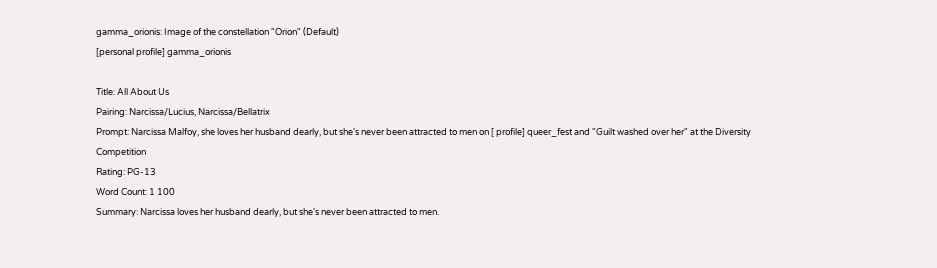gamma_orionis: Image of the constellation "Orion" (Default)
[personal profile] gamma_orionis

Title: All About Us
Pairing: Narcissa/Lucius, Narcissa/Bellatrix
Prompt: Narcissa Malfoy, she loves her husband dearly, but she's never been attracted to men on [ profile] queer_fest and "Guilt washed over her" at the Diversity Competition
Rating: PG-13
Word Count: 1 100
Summary: Narcissa loves her husband dearly, but she's never been attracted to men.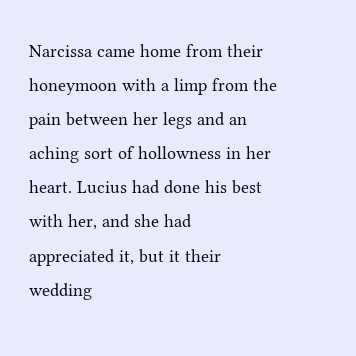Narcissa came home from their honeymoon with a limp from the pain between her legs and an aching sort of hollowness in her heart. Lucius had done his best with her, and she had appreciated it, but it their wedding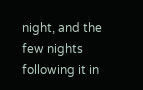night, and the few nights following it in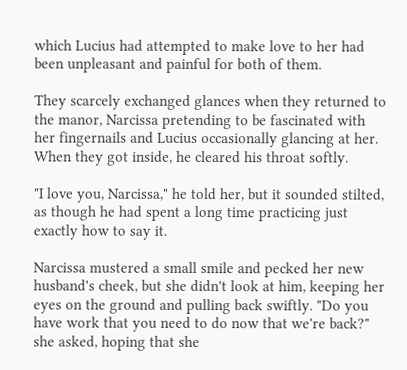which Lucius had attempted to make love to her had been unpleasant and painful for both of them.

They scarcely exchanged glances when they returned to the manor, Narcissa pretending to be fascinated with her fingernails and Lucius occasionally glancing at her. When they got inside, he cleared his throat softly.

"I love you, Narcissa," he told her, but it sounded stilted, as though he had spent a long time practicing just exactly how to say it.

Narcissa mustered a small smile and pecked her new husband's cheek, but she didn't look at him, keeping her eyes on the ground and pulling back swiftly. "Do you have work that you need to do now that we're back?" she asked, hoping that she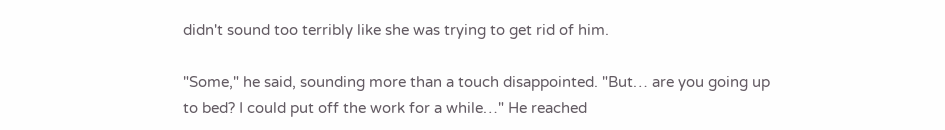didn't sound too terribly like she was trying to get rid of him.

"Some," he said, sounding more than a touch disappointed. "But… are you going up to bed? I could put off the work for a while…" He reached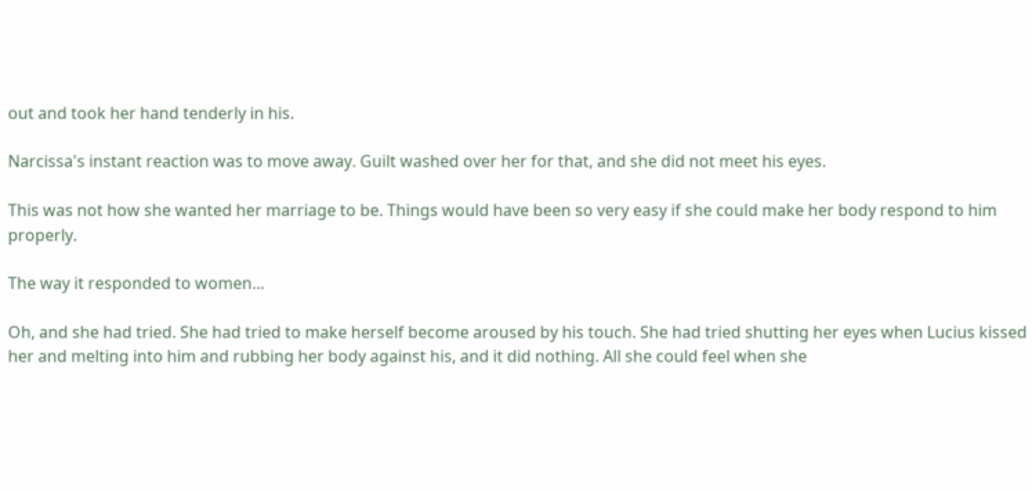out and took her hand tenderly in his.

Narcissa's instant reaction was to move away. Guilt washed over her for that, and she did not meet his eyes.

This was not how she wanted her marriage to be. Things would have been so very easy if she could make her body respond to him properly.

The way it responded to women…

Oh, and she had tried. She had tried to make herself become aroused by his touch. She had tried shutting her eyes when Lucius kissed her and melting into him and rubbing her body against his, and it did nothing. All she could feel when she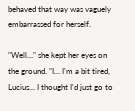behaved that way was vaguely embarrassed for herself.

"Well…" she kept her eyes on the ground. "I… I'm a bit tired, Lucius… I thought I'd just go to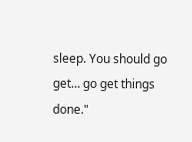sleep. You should go get… go get things done."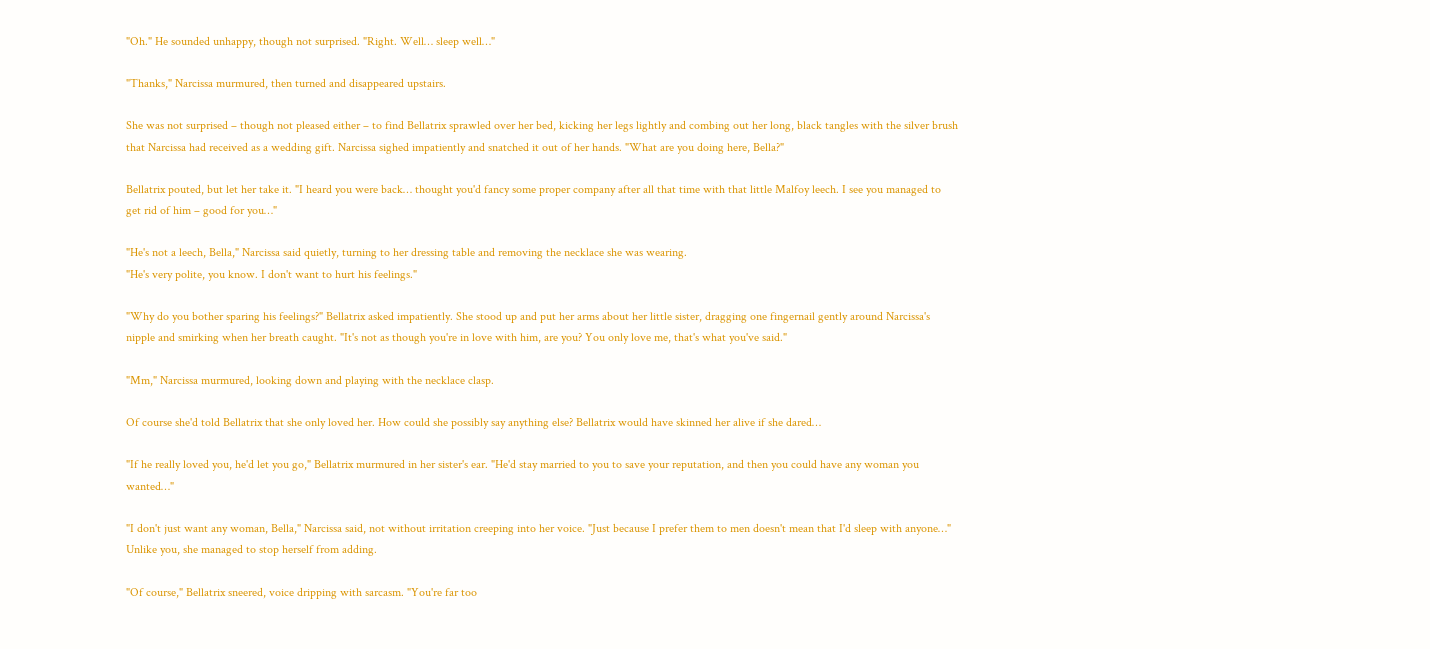"Oh." He sounded unhappy, though not surprised. "Right. Well… sleep well…"

"Thanks," Narcissa murmured, then turned and disappeared upstairs.

She was not surprised – though not pleased either – to find Bellatrix sprawled over her bed, kicking her legs lightly and combing out her long, black tangles with the silver brush that Narcissa had received as a wedding gift. Narcissa sighed impatiently and snatched it out of her hands. "What are you doing here, Bella?"

Bellatrix pouted, but let her take it. "I heard you were back… thought you'd fancy some proper company after all that time with that little Malfoy leech. I see you managed to get rid of him – good for you…"

"He's not a leech, Bella," Narcissa said quietly, turning to her dressing table and removing the necklace she was wearing.
"He's very polite, you know. I don't want to hurt his feelings."

"Why do you bother sparing his feelings?" Bellatrix asked impatiently. She stood up and put her arms about her little sister, dragging one fingernail gently around Narcissa's nipple and smirking when her breath caught. "It's not as though you're in love with him, are you? You only love me, that's what you've said."

"Mm," Narcissa murmured, looking down and playing with the necklace clasp.

Of course she'd told Bellatrix that she only loved her. How could she possibly say anything else? Bellatrix would have skinned her alive if she dared…

"If he really loved you, he'd let you go," Bellatrix murmured in her sister's ear. "He'd stay married to you to save your reputation, and then you could have any woman you wanted…"

"I don't just want any woman, Bella," Narcissa said, not without irritation creeping into her voice. "Just because I prefer them to men doesn't mean that I'd sleep with anyone…" Unlike you, she managed to stop herself from adding.

"Of course," Bellatrix sneered, voice dripping with sarcasm. "You're far too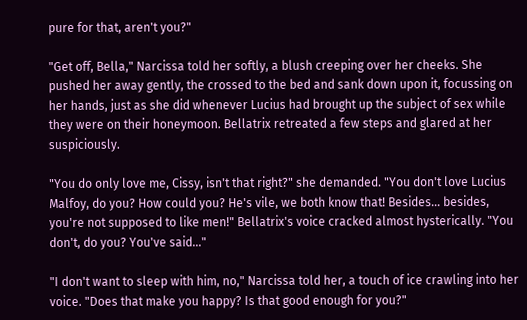pure for that, aren't you?"

"Get off, Bella," Narcissa told her softly, a blush creeping over her cheeks. She pushed her away gently, the crossed to the bed and sank down upon it, focussing on her hands, just as she did whenever Lucius had brought up the subject of sex while they were on their honeymoon. Bellatrix retreated a few steps and glared at her suspiciously.

"You do only love me, Cissy, isn't that right?" she demanded. "You don't love Lucius Malfoy, do you? How could you? He's vile, we both know that! Besides… besides, you're not supposed to like men!" Bellatrix's voice cracked almost hysterically. "You don't, do you? You've said…"

"I don't want to sleep with him, no," Narcissa told her, a touch of ice crawling into her voice. "Does that make you happy? Is that good enough for you?"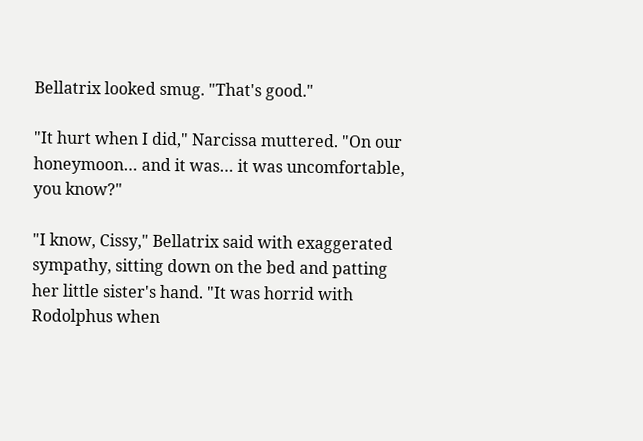Bellatrix looked smug. "That's good."

"It hurt when I did," Narcissa muttered. "On our honeymoon… and it was… it was uncomfortable, you know?"

"I know, Cissy," Bellatrix said with exaggerated sympathy, sitting down on the bed and patting her little sister's hand. "It was horrid with Rodolphus when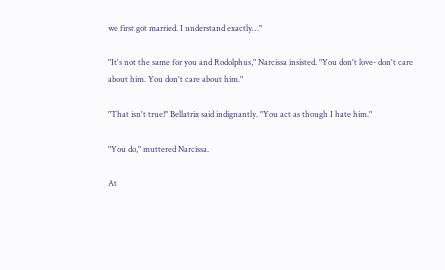we first got married. I understand exactly…"

"It's not the same for you and Rodolphus," Narcissa insisted. "You don't love- don't care about him. You don't care about him."

"That isn't true!" Bellatrix said indignantly. "You act as though I hate him."

"You do," muttered Narcissa.

At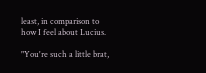least, in comparison to how I feel about Lucius.

"You're such a little brat,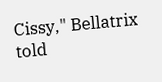Cissy," Bellatrix told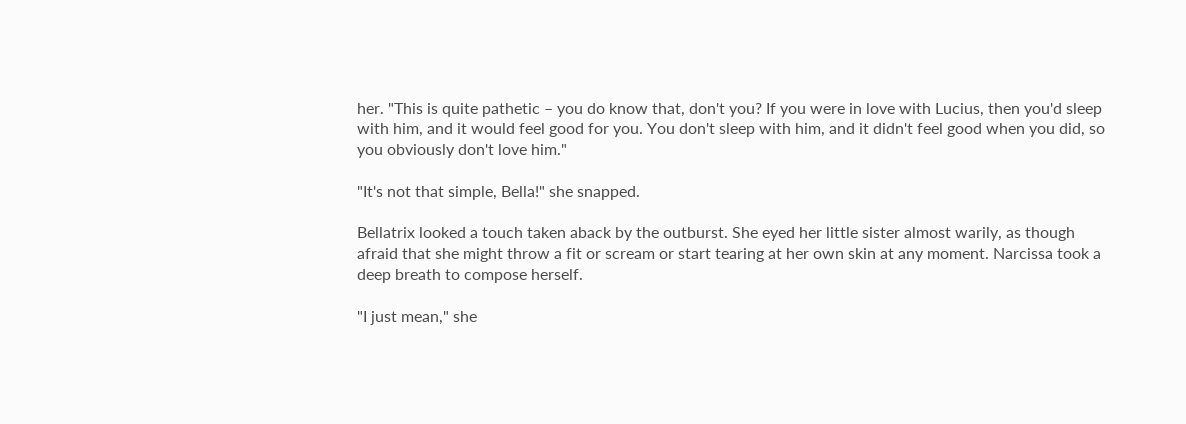her. "This is quite pathetic – you do know that, don't you? If you were in love with Lucius, then you'd sleep with him, and it would feel good for you. You don't sleep with him, and it didn't feel good when you did, so you obviously don't love him."

"It's not that simple, Bella!" she snapped.

Bellatrix looked a touch taken aback by the outburst. She eyed her little sister almost warily, as though afraid that she might throw a fit or scream or start tearing at her own skin at any moment. Narcissa took a deep breath to compose herself.

"I just mean," she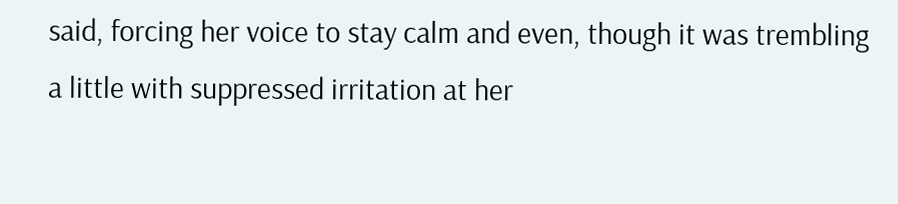said, forcing her voice to stay calm and even, though it was trembling a little with suppressed irritation at her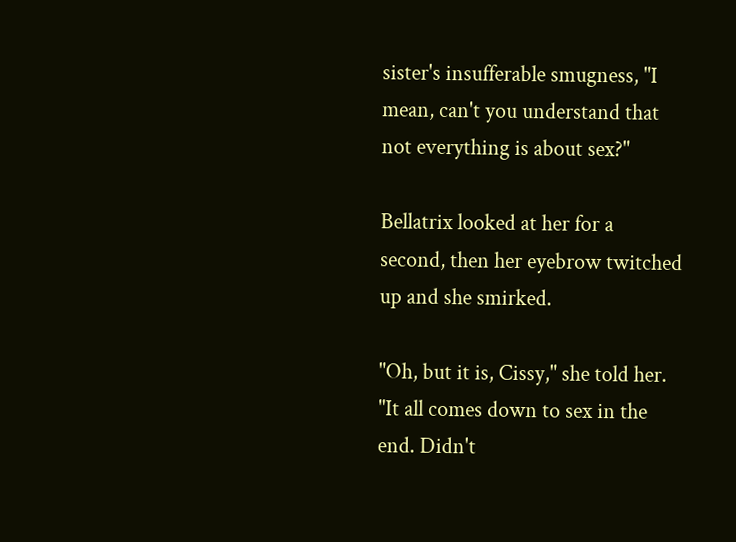sister's insufferable smugness, "I mean, can't you understand that not everything is about sex?"

Bellatrix looked at her for a second, then her eyebrow twitched up and she smirked.

"Oh, but it is, Cissy," she told her. "It all comes down to sex in the end. Didn't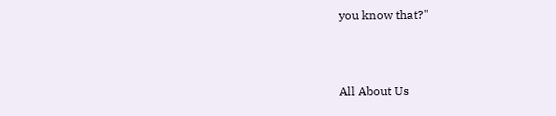you know that?"



All About Us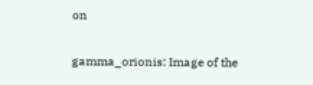on


gamma_orionis: Image of the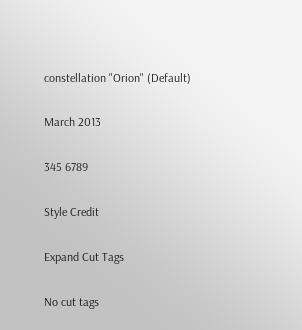constellation "Orion" (Default)

March 2013

345 6789

Style Credit

Expand Cut Tags

No cut tags